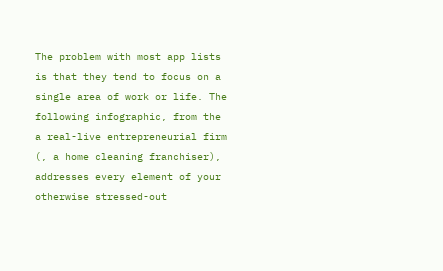The problem with most app lists is that they tend to focus on a single area of work or life. The following infographic, from the a real-live entrepreneurial firm (, a home cleaning franchiser), addresses every element of your otherwise stressed-out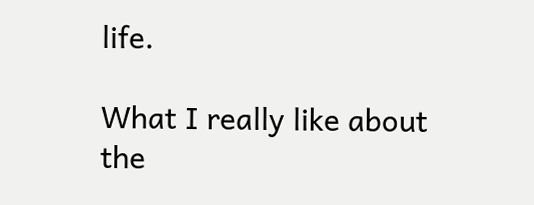life.

What I really like about the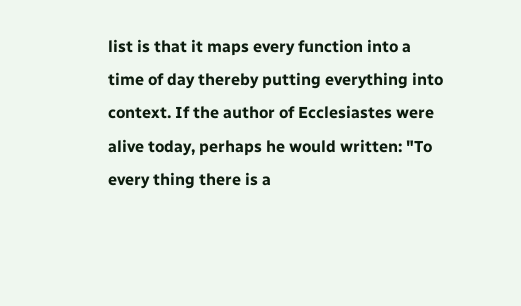list is that it maps every function into a time of day thereby putting everything into context. If the author of Ecclesiastes were alive today, perhaps he would written: "To every thing there is a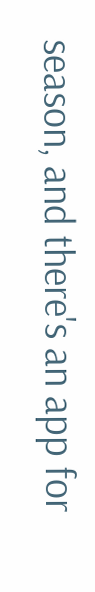season, and there's an app for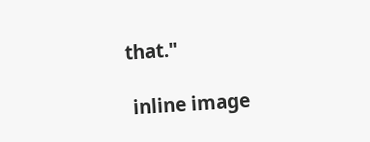that."

 inline image